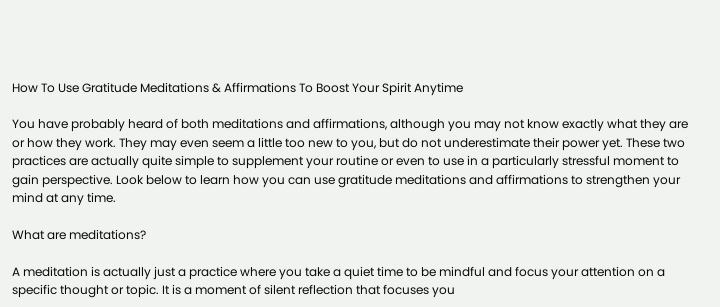How To Use Gratitude Meditations & Affirmations To Boost Your Spirit Anytime

You have probably heard of both meditations and affirmations, although you may not know exactly what they are or how they work. They may even seem a little too new to you, but do not underestimate their power yet. These two practices are actually quite simple to supplement your routine or even to use in a particularly stressful moment to gain perspective. Look below to learn how you can use gratitude meditations and affirmations to strengthen your mind at any time.

What are meditations?

A meditation is actually just a practice where you take a quiet time to be mindful and focus your attention on a specific thought or topic. It is a moment of silent reflection that focuses you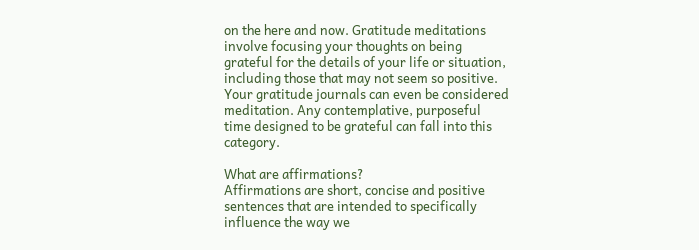on the here and now. Gratitude meditations involve focusing your thoughts on being grateful for the details of your life or situation, including those that may not seem so positive. Your gratitude journals can even be considered meditation. Any contemplative, purposeful time designed to be grateful can fall into this category.

What are affirmations?
Affirmations are short, concise and positive sentences that are intended to specifically influence the way we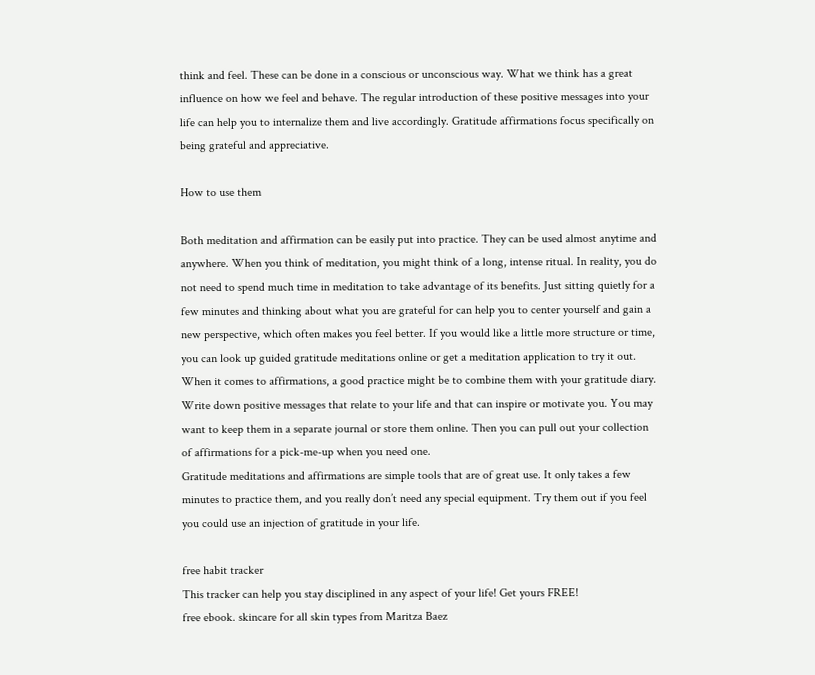think and feel. These can be done in a conscious or unconscious way. What we think has a great influence on how we feel and behave. The regular introduction of these positive messages into your life can help you to internalize them and live accordingly. Gratitude affirmations focus specifically on being grateful and appreciative.

How to use them

Both meditation and affirmation can be easily put into practice. They can be used almost anytime and anywhere. When you think of meditation, you might think of a long, intense ritual. In reality, you do not need to spend much time in meditation to take advantage of its benefits. Just sitting quietly for a few minutes and thinking about what you are grateful for can help you to center yourself and gain a new perspective, which often makes you feel better. If you would like a little more structure or time, you can look up guided gratitude meditations online or get a meditation application to try it out. When it comes to affirmations, a good practice might be to combine them with your gratitude diary. Write down positive messages that relate to your life and that can inspire or motivate you. You may want to keep them in a separate journal or store them online. Then you can pull out your collection of affirmations for a pick-me-up when you need one.
Gratitude meditations and affirmations are simple tools that are of great use. It only takes a few minutes to practice them, and you really don’t need any special equipment. Try them out if you feel you could use an injection of gratitude in your life.

free habit tracker
This tracker can help you stay disciplined in any aspect of your life! Get yours FREE!
free ebook. skincare for all skin types from Maritza Baez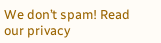We don’t spam! Read our privacy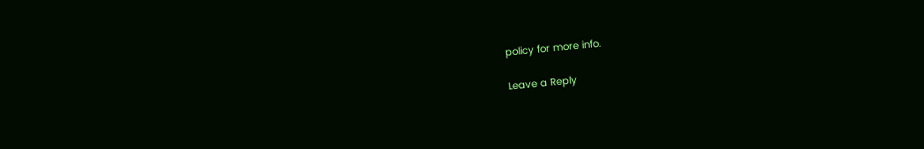policy for more info.

Leave a Reply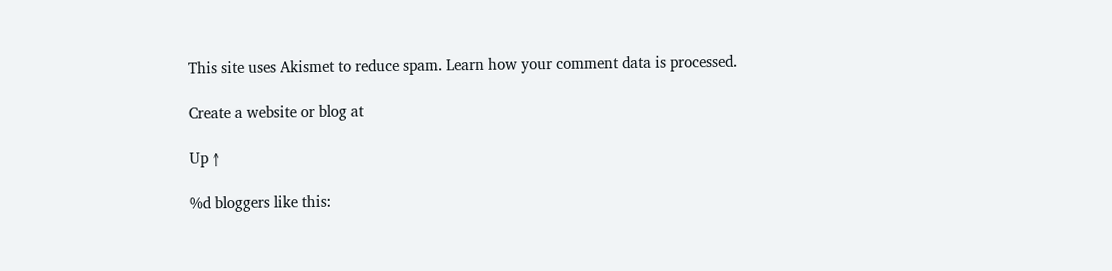This site uses Akismet to reduce spam. Learn how your comment data is processed.

Create a website or blog at

Up ↑

%d bloggers like this: